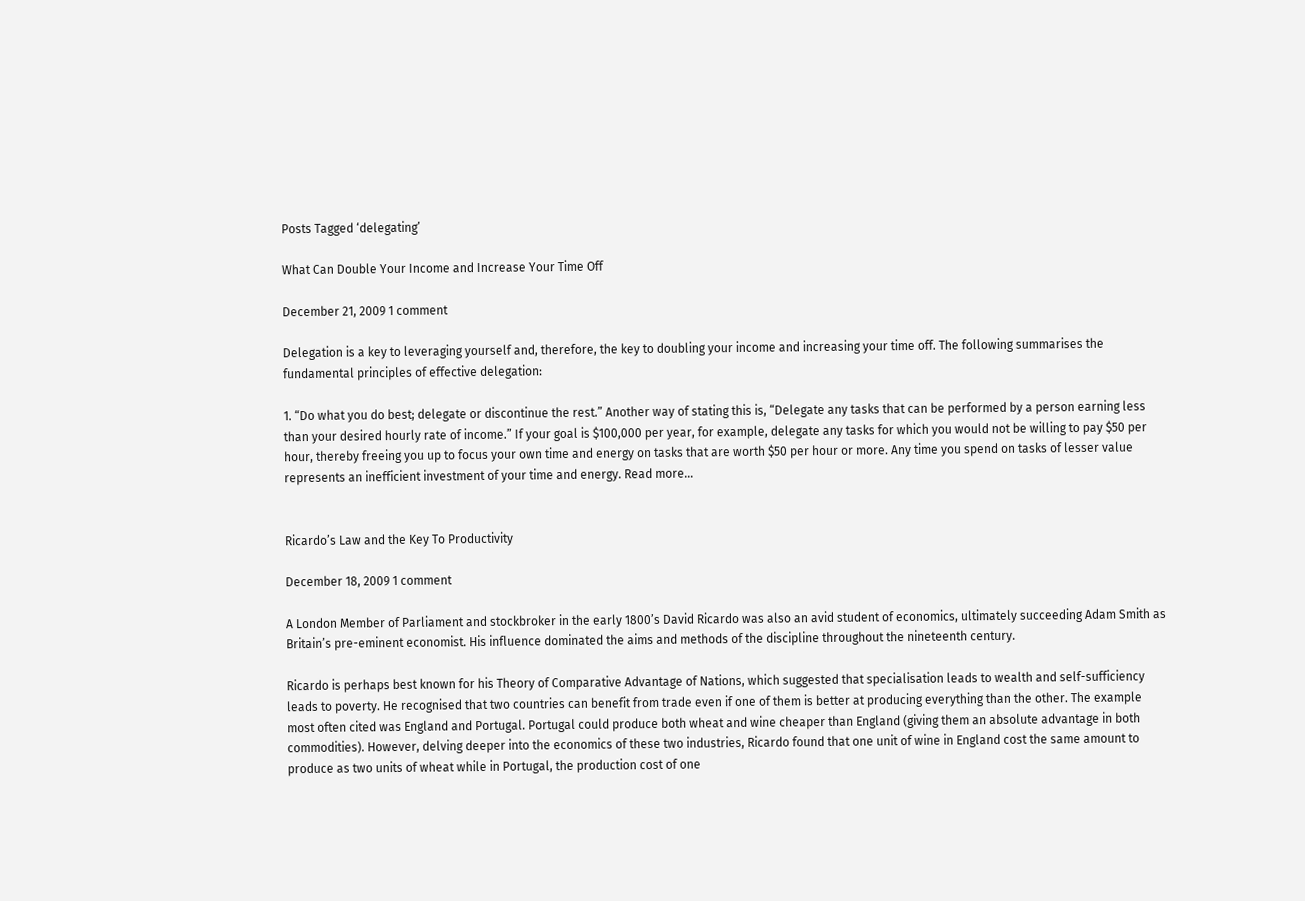Posts Tagged ‘delegating’

What Can Double Your Income and Increase Your Time Off

December 21, 2009 1 comment

Delegation is a key to leveraging yourself and, therefore, the key to doubling your income and increasing your time off. The following summarises the fundamental principles of effective delegation:

1. “Do what you do best; delegate or discontinue the rest.” Another way of stating this is, “Delegate any tasks that can be performed by a person earning less than your desired hourly rate of income.” If your goal is $100,000 per year, for example, delegate any tasks for which you would not be willing to pay $50 per hour, thereby freeing you up to focus your own time and energy on tasks that are worth $50 per hour or more. Any time you spend on tasks of lesser value represents an inefficient investment of your time and energy. Read more…


Ricardo’s Law and the Key To Productivity

December 18, 2009 1 comment

A London Member of Parliament and stockbroker in the early 1800’s David Ricardo was also an avid student of economics, ultimately succeeding Adam Smith as Britain’s pre-eminent economist. His influence dominated the aims and methods of the discipline throughout the nineteenth century.

Ricardo is perhaps best known for his Theory of Comparative Advantage of Nations, which suggested that specialisation leads to wealth and self-sufficiency leads to poverty. He recognised that two countries can benefit from trade even if one of them is better at producing everything than the other. The example most often cited was England and Portugal. Portugal could produce both wheat and wine cheaper than England (giving them an absolute advantage in both commodities). However, delving deeper into the economics of these two industries, Ricardo found that one unit of wine in England cost the same amount to produce as two units of wheat while in Portugal, the production cost of one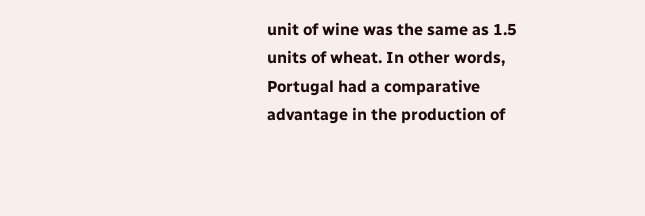unit of wine was the same as 1.5 units of wheat. In other words, Portugal had a comparative advantage in the production of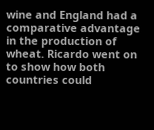wine and England had a comparative advantage in the production of wheat. Ricardo went on to show how both countries could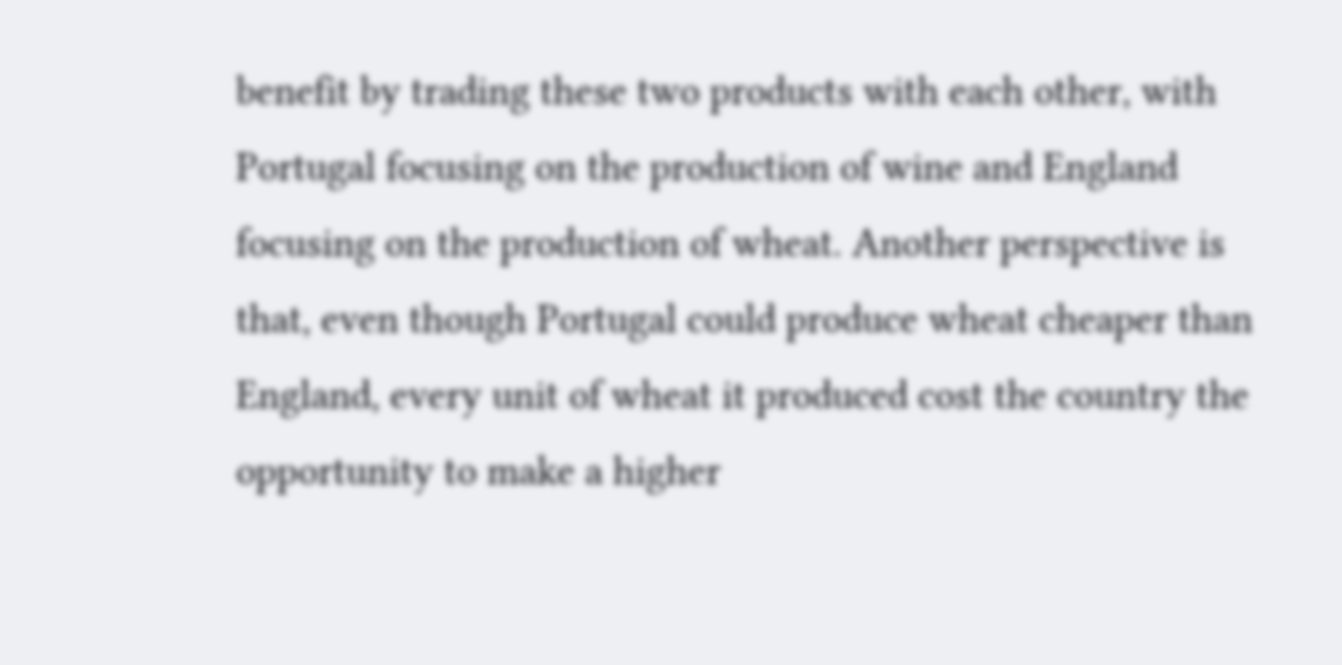benefit by trading these two products with each other, with Portugal focusing on the production of wine and England focusing on the production of wheat. Another perspective is that, even though Portugal could produce wheat cheaper than England, every unit of wheat it produced cost the country the opportunity to make a higher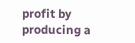profit by producing a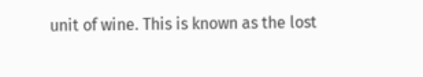unit of wine. This is known as the lost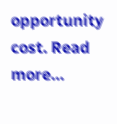opportunity cost. Read more…